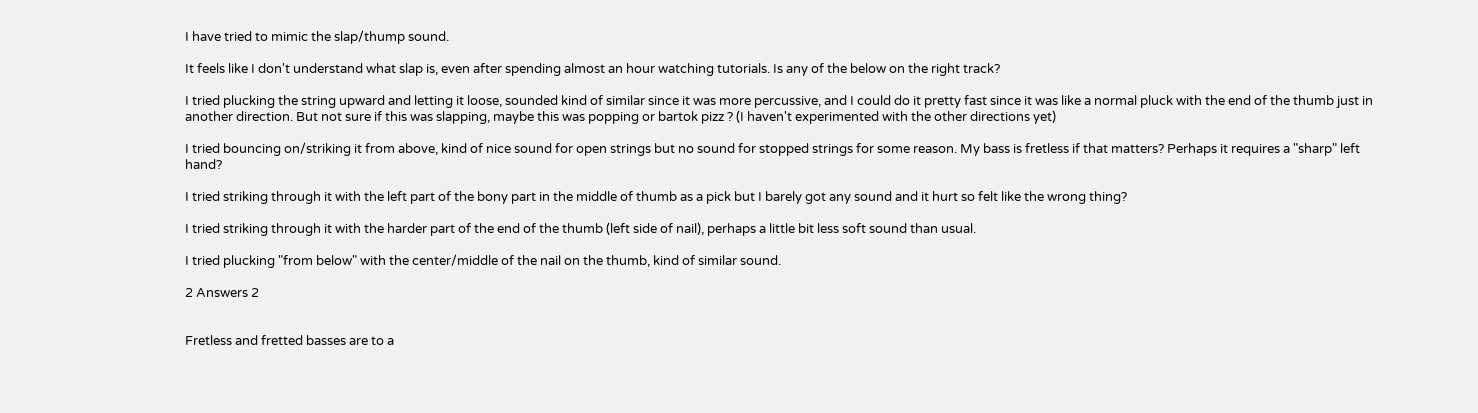I have tried to mimic the slap/thump sound.

It feels like I don't understand what slap is, even after spending almost an hour watching tutorials. Is any of the below on the right track?

I tried plucking the string upward and letting it loose, sounded kind of similar since it was more percussive, and I could do it pretty fast since it was like a normal pluck with the end of the thumb just in another direction. But not sure if this was slapping, maybe this was popping or bartok pizz ? (I haven't experimented with the other directions yet)

I tried bouncing on/striking it from above, kind of nice sound for open strings but no sound for stopped strings for some reason. My bass is fretless if that matters? Perhaps it requires a "sharp" left hand?

I tried striking through it with the left part of the bony part in the middle of thumb as a pick but I barely got any sound and it hurt so felt like the wrong thing?

I tried striking through it with the harder part of the end of the thumb (left side of nail), perhaps a little bit less soft sound than usual.

I tried plucking "from below" with the center/middle of the nail on the thumb, kind of similar sound.

2 Answers 2


Fretless and fretted basses are to a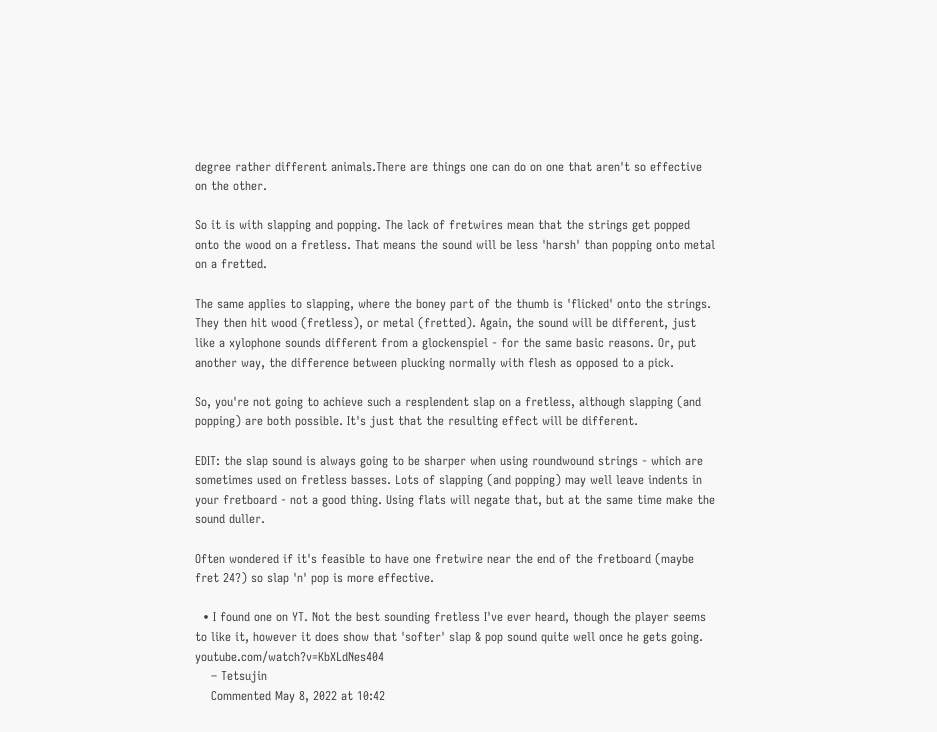degree rather different animals.There are things one can do on one that aren't so effective on the other.

So it is with slapping and popping. The lack of fretwires mean that the strings get popped onto the wood on a fretless. That means the sound will be less 'harsh' than popping onto metal on a fretted.

The same applies to slapping, where the boney part of the thumb is 'flicked' onto the strings. They then hit wood (fretless), or metal (fretted). Again, the sound will be different, just like a xylophone sounds different from a glockenspiel - for the same basic reasons. Or, put another way, the difference between plucking normally with flesh as opposed to a pick.

So, you're not going to achieve such a resplendent slap on a fretless, although slapping (and popping) are both possible. It's just that the resulting effect will be different.

EDIT: the slap sound is always going to be sharper when using roundwound strings - which are sometimes used on fretless basses. Lots of slapping (and popping) may well leave indents in your fretboard - not a good thing. Using flats will negate that, but at the same time make the sound duller.

Often wondered if it's feasible to have one fretwire near the end of the fretboard (maybe fret 24?) so slap 'n' pop is more effective.

  • I found one on YT. Not the best sounding fretless I've ever heard, though the player seems to like it, however it does show that 'softer' slap & pop sound quite well once he gets going. youtube.com/watch?v=KbXLdNes404
    – Tetsujin
    Commented May 8, 2022 at 10:42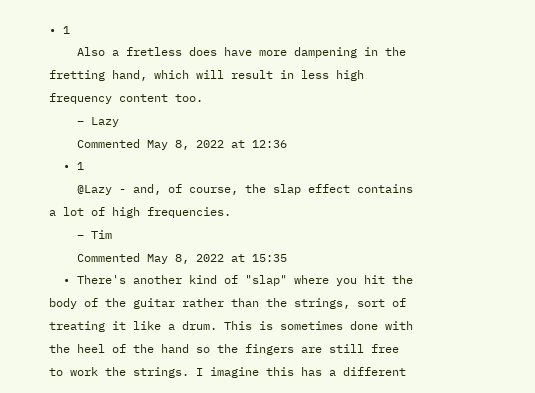• 1
    Also a fretless does have more dampening in the fretting hand, which will result in less high frequency content too.
    – Lazy
    Commented May 8, 2022 at 12:36
  • 1
    @Lazy - and, of course, the slap effect contains a lot of high frequencies.
    – Tim
    Commented May 8, 2022 at 15:35
  • There's another kind of "slap" where you hit the body of the guitar rather than the strings, sort of treating it like a drum. This is sometimes done with the heel of the hand so the fingers are still free to work the strings. I imagine this has a different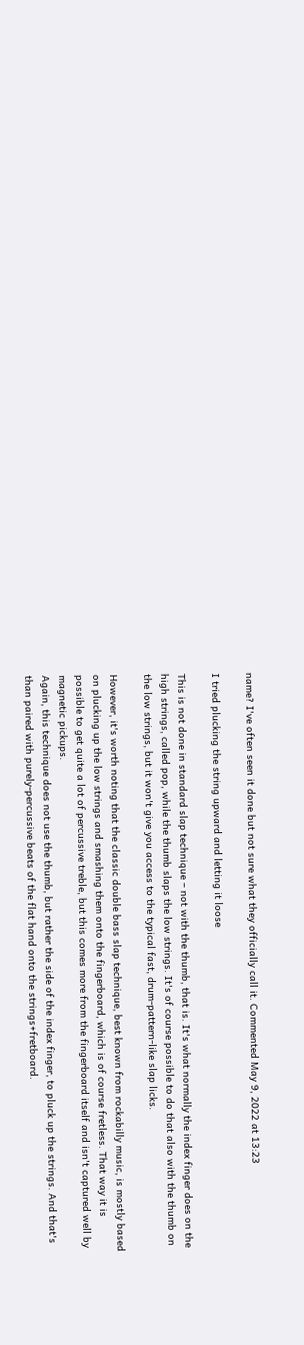name? I've often seen it done but not sure what they officially call it. Commented May 9, 2022 at 13:23

I tried plucking the string upward and letting it loose

This is not done in standard slap technique – not with the thumb, that is. It's what normally the index finger does on the high strings, called pop, while the thumb slaps the low strings. It's of course possible to do that also with the thumb on the low strings, but it won't give you access to the typical fast, drum-pattern-like slap licks.

However, it's worth noting that the classic double bass slap technique, best known from rockabilly music, is mostly based on plucking up the low strings and smashing them onto the fingerboard, which is of course fretless. That way it is possible to get quite a lot of percussive treble, but this comes more from the fingerboard itself and isn't captured well by magnetic pickups.
Again, this technique does not use the thumb, but rather the side of the index finger, to pluck up the strings. And that's than paired with purely-percussive beats of the flat hand onto the strings+fretboard.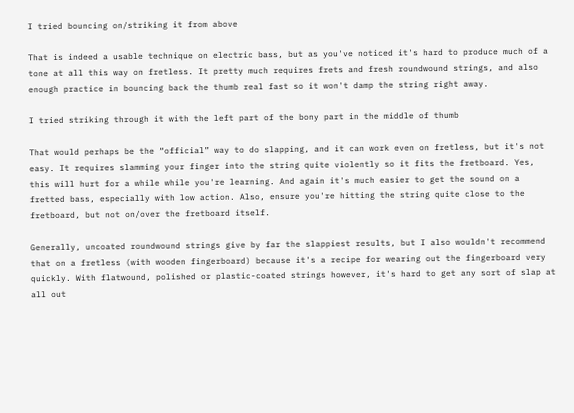I tried bouncing on/striking it from above

That is indeed a usable technique on electric bass, but as you've noticed it's hard to produce much of a tone at all this way on fretless. It pretty much requires frets and fresh roundwound strings, and also enough practice in bouncing back the thumb real fast so it won't damp the string right away.

I tried striking through it with the left part of the bony part in the middle of thumb

That would perhaps be the “official” way to do slapping, and it can work even on fretless, but it's not easy. It requires slamming your finger into the string quite violently so it fits the fretboard. Yes, this will hurt for a while while you're learning. And again it's much easier to get the sound on a fretted bass, especially with low action. Also, ensure you're hitting the string quite close to the fretboard, but not on/over the fretboard itself.

Generally, uncoated roundwound strings give by far the slappiest results, but I also wouldn't recommend that on a fretless (with wooden fingerboard) because it's a recipe for wearing out the fingerboard very quickly. With flatwound, polished or plastic-coated strings however, it's hard to get any sort of slap at all out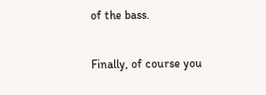of the bass.

Finally, of course you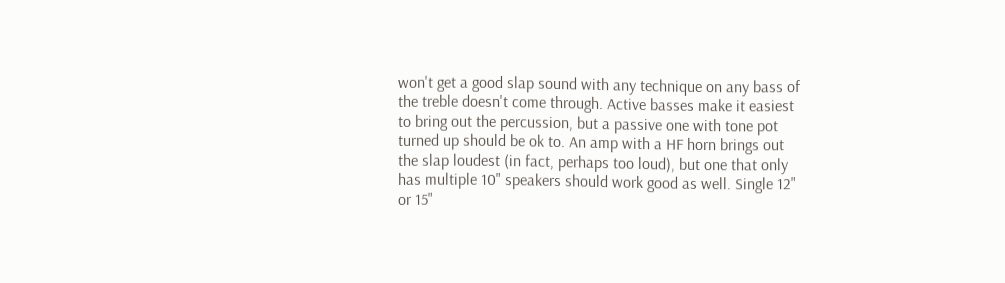won't get a good slap sound with any technique on any bass of the treble doesn't come through. Active basses make it easiest to bring out the percussion, but a passive one with tone pot turned up should be ok to. An amp with a HF horn brings out the slap loudest (in fact, perhaps too loud), but one that only has multiple 10" speakers should work good as well. Single 12" or 15"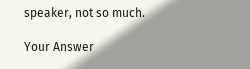speaker, not so much.

Your Answer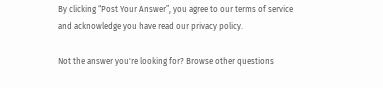By clicking “Post Your Answer”, you agree to our terms of service and acknowledge you have read our privacy policy.

Not the answer you're looking for? Browse other questions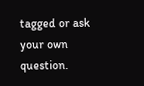tagged or ask your own question.